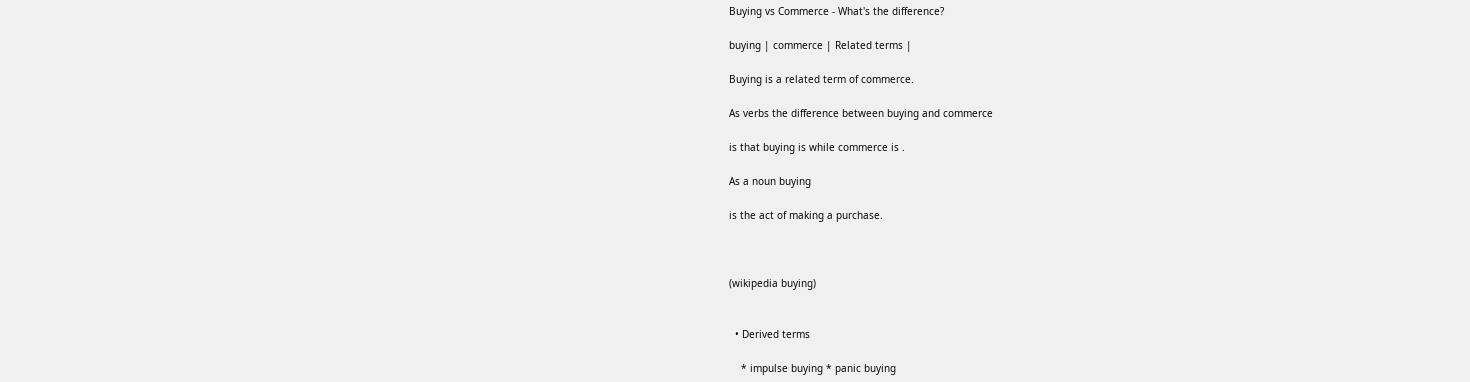Buying vs Commerce - What's the difference?

buying | commerce | Related terms |

Buying is a related term of commerce.

As verbs the difference between buying and commerce

is that buying is while commerce is .

As a noun buying

is the act of making a purchase.



(wikipedia buying)


  • Derived terms

    * impulse buying * panic buying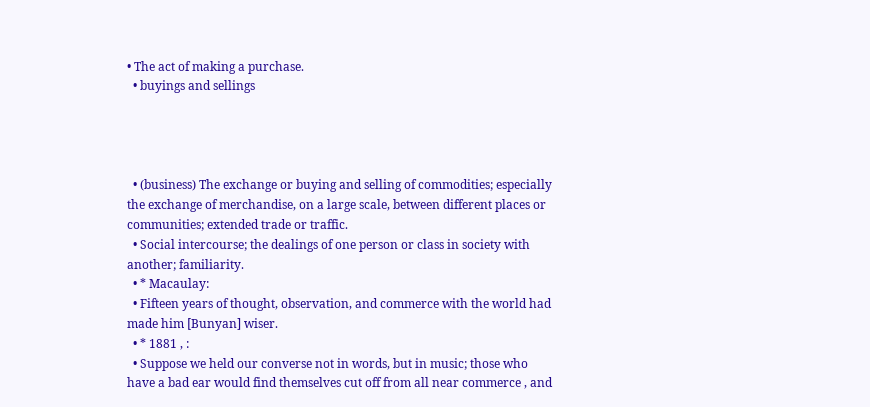• The act of making a purchase.
  • buyings and sellings




  • (business) The exchange or buying and selling of commodities; especially the exchange of merchandise, on a large scale, between different places or communities; extended trade or traffic.
  • Social intercourse; the dealings of one person or class in society with another; familiarity.
  • * Macaulay:
  • Fifteen years of thought, observation, and commerce with the world had made him [Bunyan] wiser.
  • * 1881 , :
  • Suppose we held our converse not in words, but in music; those who have a bad ear would find themselves cut off from all near commerce , and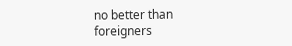no better than foreigners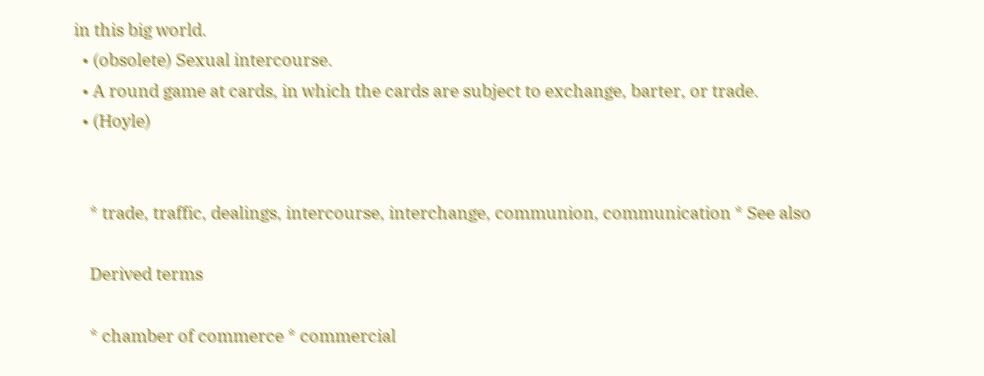in this big world.
  • (obsolete) Sexual intercourse.
  • A round game at cards, in which the cards are subject to exchange, barter, or trade.
  • (Hoyle)


    * trade, traffic, dealings, intercourse, interchange, communion, communication * See also

    Derived terms

    * chamber of commerce * commercial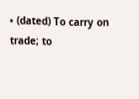• (dated) To carry on trade; to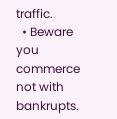traffic.
  • Beware you commerce not with bankrupts.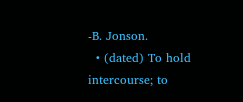-B. Jonson.
  • (dated) To hold intercourse; to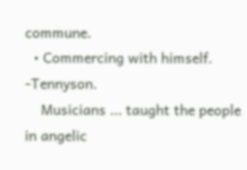commune.
  • Commercing with himself. -Tennyson.
    Musicians ... taught the people in angelic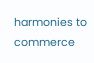harmonies to commerce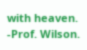with heaven. -Prof. Wilson.